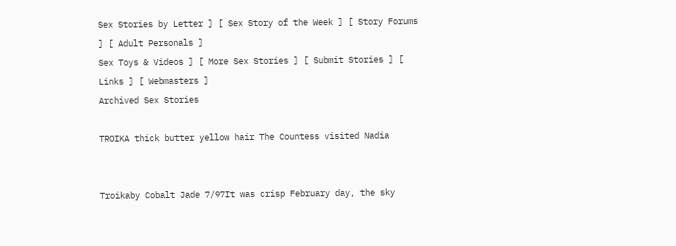Sex Stories by Letter ] [ Sex Story of the Week ] [ Story Forums ] [ Adult Personals ]
Sex Toys & Videos ] [ More Sex Stories ] [ Submit Stories ] [ Links ] [ Webmasters ]
Archived Sex Stories

TROIKA thick butter yellow hair The Countess visited Nadia


Troikaby Cobalt Jade 7/97It was crisp February day, the sky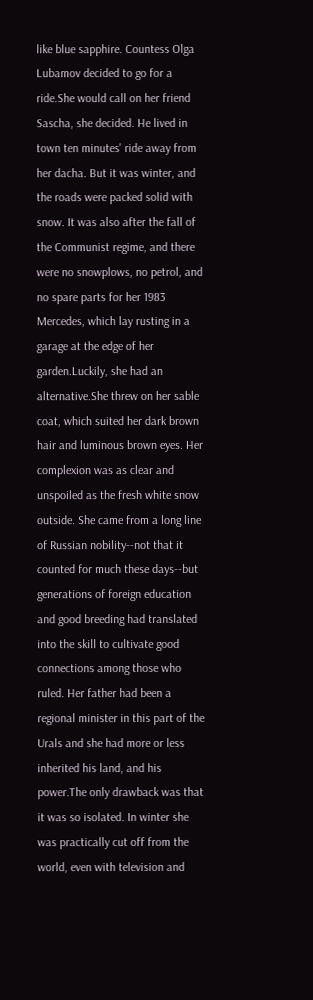like blue sapphire. Countess Olga Lubamov decided to go for a ride.She would call on her friend Sascha, she decided. He lived in town ten minutes' ride away from her dacha. But it was winter, and the roads were packed solid with snow. It was also after the fall of the Communist regime, and there were no snowplows, no petrol, and no spare parts for her 1983 Mercedes, which lay rusting in a garage at the edge of her garden.Luckily, she had an alternative.She threw on her sable coat, which suited her dark brown hair and luminous brown eyes. Her complexion was as clear and unspoiled as the fresh white snow outside. She came from a long line of Russian nobility--not that it counted for much these days--but generations of foreign education and good breeding had translated into the skill to cultivate good connections among those who ruled. Her father had been a regional minister in this part of the Urals and she had more or less inherited his land, and his power.The only drawback was that it was so isolated. In winter she was practically cut off from the world, even with television and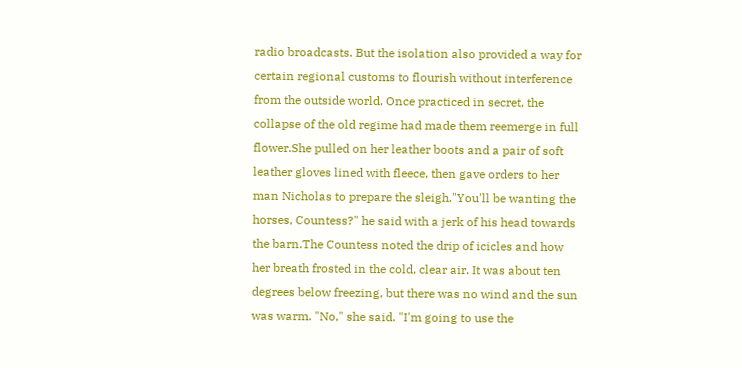radio broadcasts. But the isolation also provided a way for certain regional customs to flourish without interference from the outside world. Once practiced in secret, the collapse of the old regime had made them reemerge in full flower.She pulled on her leather boots and a pair of soft leather gloves lined with fleece, then gave orders to her man Nicholas to prepare the sleigh."You'll be wanting the horses, Countess?" he said with a jerk of his head towards the barn.The Countess noted the drip of icicles and how her breath frosted in the cold, clear air. It was about ten degrees below freezing, but there was no wind and the sun was warm. "No," she said. "I'm going to use the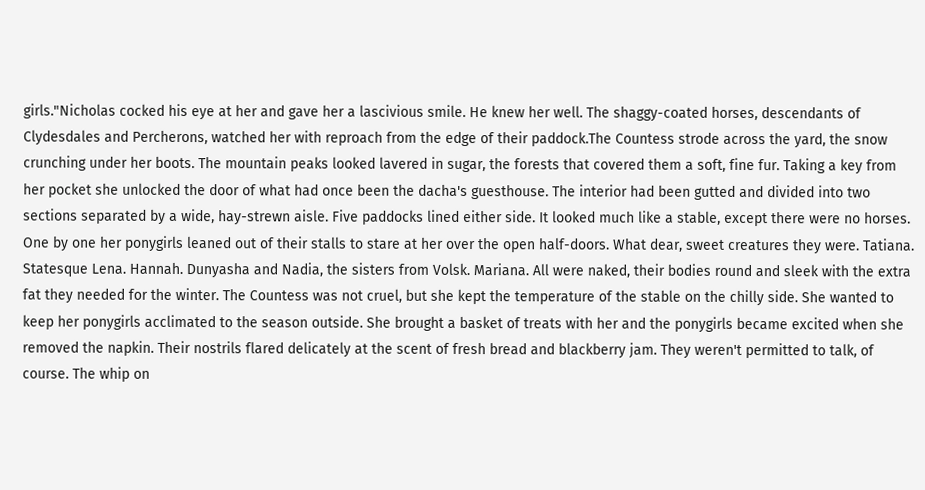girls."Nicholas cocked his eye at her and gave her a lascivious smile. He knew her well. The shaggy-coated horses, descendants of Clydesdales and Percherons, watched her with reproach from the edge of their paddock.The Countess strode across the yard, the snow crunching under her boots. The mountain peaks looked lavered in sugar, the forests that covered them a soft, fine fur. Taking a key from her pocket she unlocked the door of what had once been the dacha's guesthouse. The interior had been gutted and divided into two sections separated by a wide, hay-strewn aisle. Five paddocks lined either side. It looked much like a stable, except there were no horses. One by one her ponygirls leaned out of their stalls to stare at her over the open half-doors. What dear, sweet creatures they were. Tatiana. Statesque Lena. Hannah. Dunyasha and Nadia, the sisters from Volsk. Mariana. All were naked, their bodies round and sleek with the extra fat they needed for the winter. The Countess was not cruel, but she kept the temperature of the stable on the chilly side. She wanted to keep her ponygirls acclimated to the season outside. She brought a basket of treats with her and the ponygirls became excited when she removed the napkin. Their nostrils flared delicately at the scent of fresh bread and blackberry jam. They weren't permitted to talk, of course. The whip on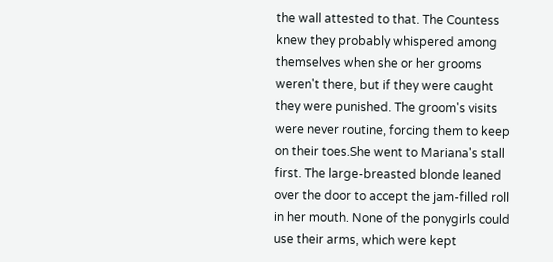the wall attested to that. The Countess knew they probably whispered among themselves when she or her grooms weren't there, but if they were caught they were punished. The groom's visits were never routine, forcing them to keep on their toes.She went to Mariana's stall first. The large-breasted blonde leaned over the door to accept the jam-filled roll in her mouth. None of the ponygirls could use their arms, which were kept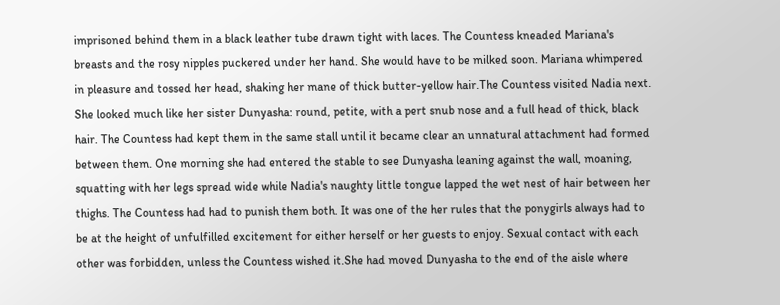imprisoned behind them in a black leather tube drawn tight with laces. The Countess kneaded Mariana's breasts and the rosy nipples puckered under her hand. She would have to be milked soon. Mariana whimpered in pleasure and tossed her head, shaking her mane of thick butter-yellow hair.The Countess visited Nadia next. She looked much like her sister Dunyasha: round, petite, with a pert snub nose and a full head of thick, black hair. The Countess had kept them in the same stall until it became clear an unnatural attachment had formed between them. One morning she had entered the stable to see Dunyasha leaning against the wall, moaning, squatting with her legs spread wide while Nadia's naughty little tongue lapped the wet nest of hair between her thighs. The Countess had had to punish them both. It was one of the her rules that the ponygirls always had to be at the height of unfulfilled excitement for either herself or her guests to enjoy. Sexual contact with each other was forbidden, unless the Countess wished it.She had moved Dunyasha to the end of the aisle where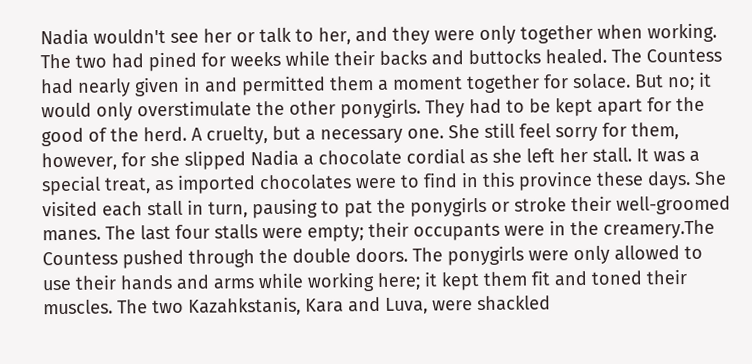Nadia wouldn't see her or talk to her, and they were only together when working. The two had pined for weeks while their backs and buttocks healed. The Countess had nearly given in and permitted them a moment together for solace. But no; it would only overstimulate the other ponygirls. They had to be kept apart for the good of the herd. A cruelty, but a necessary one. She still feel sorry for them, however, for she slipped Nadia a chocolate cordial as she left her stall. It was a special treat, as imported chocolates were to find in this province these days. She visited each stall in turn, pausing to pat the ponygirls or stroke their well-groomed manes. The last four stalls were empty; their occupants were in the creamery.The Countess pushed through the double doors. The ponygirls were only allowed to use their hands and arms while working here; it kept them fit and toned their muscles. The two Kazahkstanis, Kara and Luva, were shackled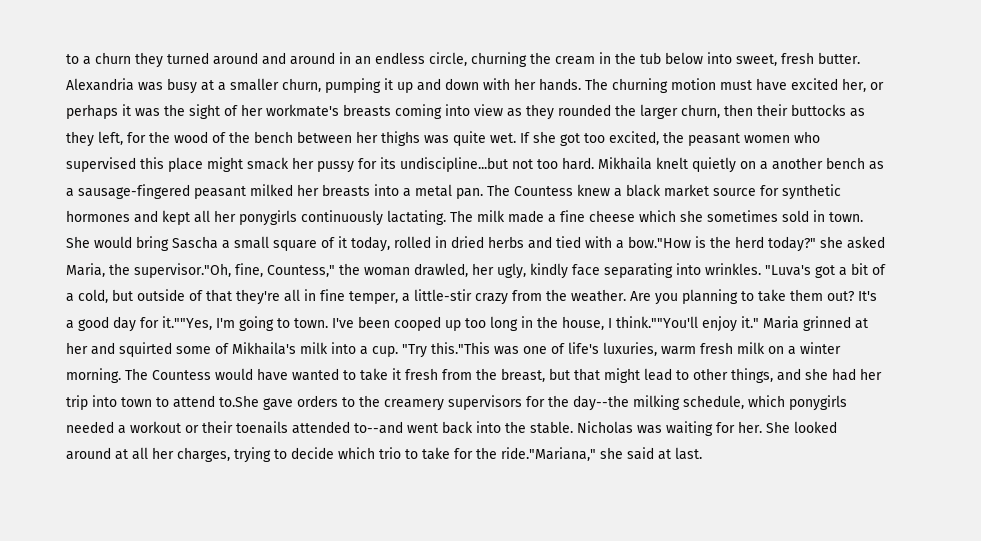to a churn they turned around and around in an endless circle, churning the cream in the tub below into sweet, fresh butter. Alexandria was busy at a smaller churn, pumping it up and down with her hands. The churning motion must have excited her, or perhaps it was the sight of her workmate's breasts coming into view as they rounded the larger churn, then their buttocks as they left, for the wood of the bench between her thighs was quite wet. If she got too excited, the peasant women who supervised this place might smack her pussy for its undiscipline...but not too hard. Mikhaila knelt quietly on a another bench as a sausage-fingered peasant milked her breasts into a metal pan. The Countess knew a black market source for synthetic hormones and kept all her ponygirls continuously lactating. The milk made a fine cheese which she sometimes sold in town. She would bring Sascha a small square of it today, rolled in dried herbs and tied with a bow."How is the herd today?" she asked Maria, the supervisor."Oh, fine, Countess," the woman drawled, her ugly, kindly face separating into wrinkles. "Luva's got a bit of a cold, but outside of that they're all in fine temper, a little-stir crazy from the weather. Are you planning to take them out? It's a good day for it.""Yes, I'm going to town. I've been cooped up too long in the house, I think.""You'll enjoy it." Maria grinned at her and squirted some of Mikhaila's milk into a cup. "Try this."This was one of life's luxuries, warm fresh milk on a winter morning. The Countess would have wanted to take it fresh from the breast, but that might lead to other things, and she had her trip into town to attend to.She gave orders to the creamery supervisors for the day--the milking schedule, which ponygirls needed a workout or their toenails attended to--and went back into the stable. Nicholas was waiting for her. She looked around at all her charges, trying to decide which trio to take for the ride."Mariana," she said at last.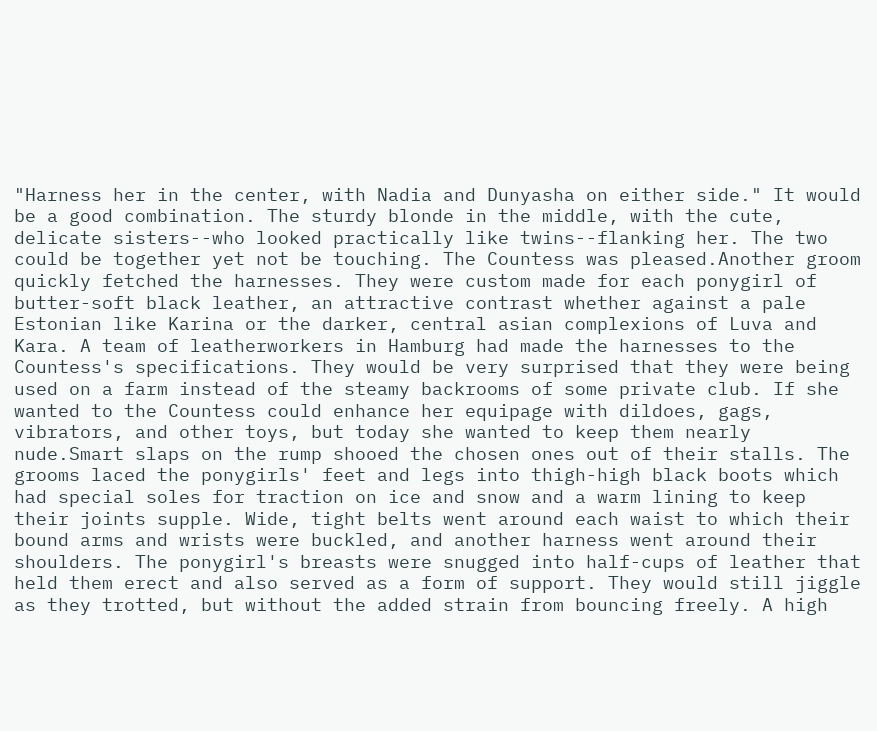"Harness her in the center, with Nadia and Dunyasha on either side." It would be a good combination. The sturdy blonde in the middle, with the cute, delicate sisters--who looked practically like twins--flanking her. The two could be together yet not be touching. The Countess was pleased.Another groom quickly fetched the harnesses. They were custom made for each ponygirl of butter-soft black leather, an attractive contrast whether against a pale Estonian like Karina or the darker, central asian complexions of Luva and Kara. A team of leatherworkers in Hamburg had made the harnesses to the Countess's specifications. They would be very surprised that they were being used on a farm instead of the steamy backrooms of some private club. If she wanted to the Countess could enhance her equipage with dildoes, gags, vibrators, and other toys, but today she wanted to keep them nearly nude.Smart slaps on the rump shooed the chosen ones out of their stalls. The grooms laced the ponygirls' feet and legs into thigh-high black boots which had special soles for traction on ice and snow and a warm lining to keep their joints supple. Wide, tight belts went around each waist to which their bound arms and wrists were buckled, and another harness went around their shoulders. The ponygirl's breasts were snugged into half-cups of leather that held them erect and also served as a form of support. They would still jiggle as they trotted, but without the added strain from bouncing freely. A high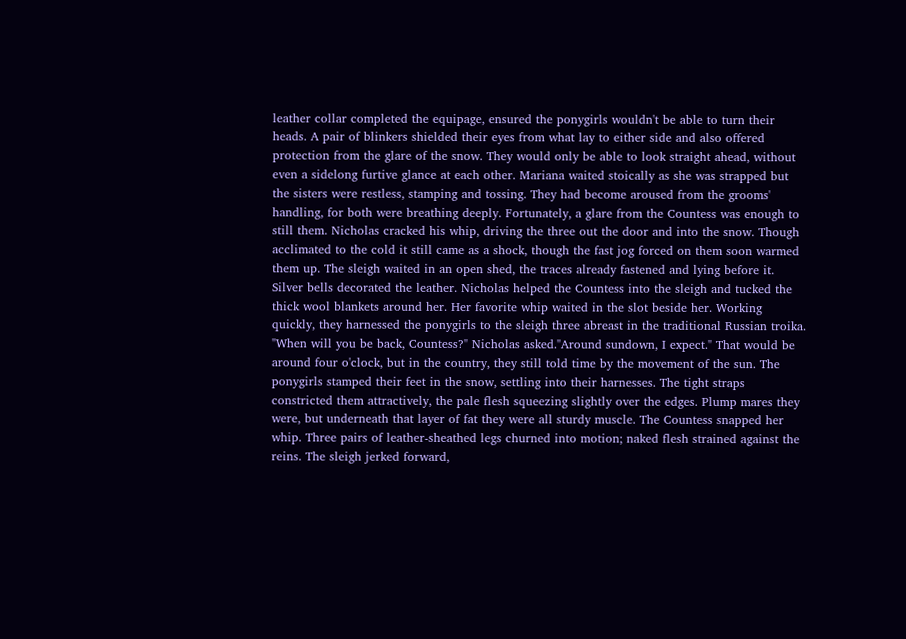leather collar completed the equipage, ensured the ponygirls wouldn't be able to turn their heads. A pair of blinkers shielded their eyes from what lay to either side and also offered protection from the glare of the snow. They would only be able to look straight ahead, without even a sidelong furtive glance at each other. Mariana waited stoically as she was strapped but the sisters were restless, stamping and tossing. They had become aroused from the grooms' handling, for both were breathing deeply. Fortunately, a glare from the Countess was enough to still them. Nicholas cracked his whip, driving the three out the door and into the snow. Though acclimated to the cold it still came as a shock, though the fast jog forced on them soon warmed them up. The sleigh waited in an open shed, the traces already fastened and lying before it. Silver bells decorated the leather. Nicholas helped the Countess into the sleigh and tucked the thick wool blankets around her. Her favorite whip waited in the slot beside her. Working quickly, they harnessed the ponygirls to the sleigh three abreast in the traditional Russian troika. "When will you be back, Countess?" Nicholas asked."Around sundown, I expect." That would be around four o'clock, but in the country, they still told time by the movement of the sun. The ponygirls stamped their feet in the snow, settling into their harnesses. The tight straps constricted them attractively, the pale flesh squeezing slightly over the edges. Plump mares they were, but underneath that layer of fat they were all sturdy muscle. The Countess snapped her whip. Three pairs of leather-sheathed legs churned into motion; naked flesh strained against the reins. The sleigh jerked forward,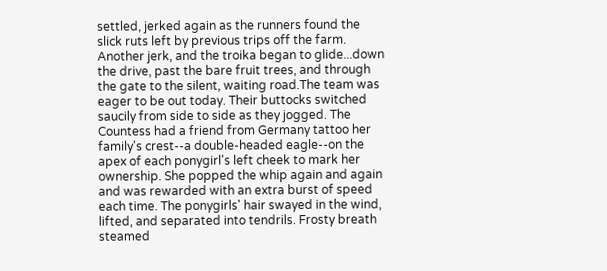settled, jerked again as the runners found the slick ruts left by previous trips off the farm. Another jerk, and the troika began to glide...down the drive, past the bare fruit trees, and through the gate to the silent, waiting road.The team was eager to be out today. Their buttocks switched saucily from side to side as they jogged. The Countess had a friend from Germany tattoo her family's crest--a double-headed eagle--on the apex of each ponygirl's left cheek to mark her ownership. She popped the whip again and again and was rewarded with an extra burst of speed each time. The ponygirls' hair swayed in the wind, lifted, and separated into tendrils. Frosty breath steamed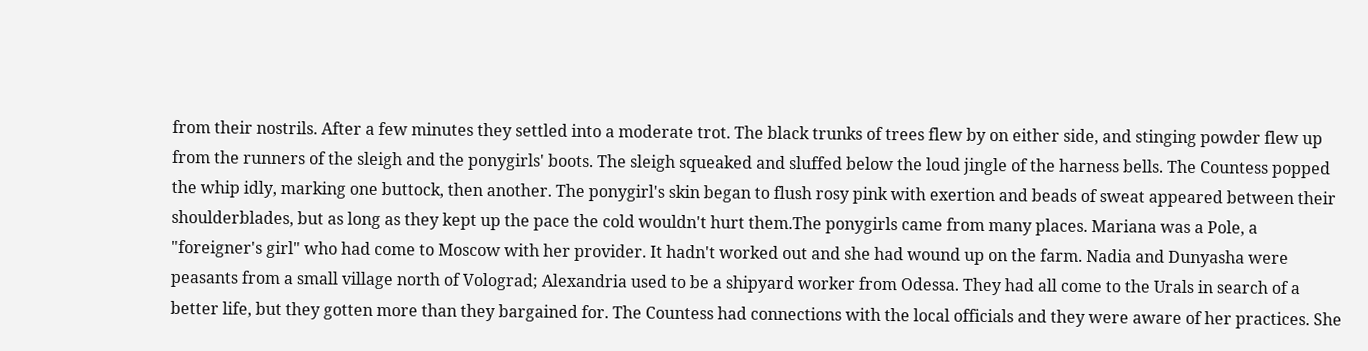from their nostrils. After a few minutes they settled into a moderate trot. The black trunks of trees flew by on either side, and stinging powder flew up from the runners of the sleigh and the ponygirls' boots. The sleigh squeaked and sluffed below the loud jingle of the harness bells. The Countess popped the whip idly, marking one buttock, then another. The ponygirl's skin began to flush rosy pink with exertion and beads of sweat appeared between their shoulderblades, but as long as they kept up the pace the cold wouldn't hurt them.The ponygirls came from many places. Mariana was a Pole, a "foreigner's girl" who had come to Moscow with her provider. It hadn't worked out and she had wound up on the farm. Nadia and Dunyasha were peasants from a small village north of Volograd; Alexandria used to be a shipyard worker from Odessa. They had all come to the Urals in search of a better life, but they gotten more than they bargained for. The Countess had connections with the local officials and they were aware of her practices. She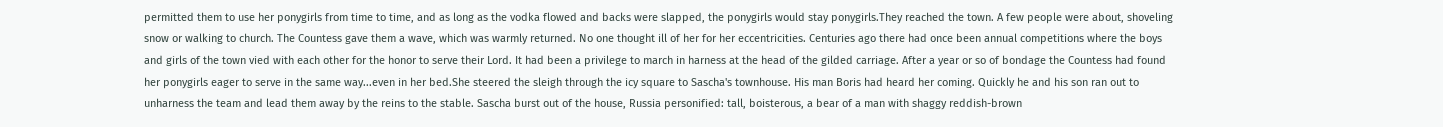permitted them to use her ponygirls from time to time, and as long as the vodka flowed and backs were slapped, the ponygirls would stay ponygirls.They reached the town. A few people were about, shoveling snow or walking to church. The Countess gave them a wave, which was warmly returned. No one thought ill of her for her eccentricities. Centuries ago there had once been annual competitions where the boys and girls of the town vied with each other for the honor to serve their Lord. It had been a privilege to march in harness at the head of the gilded carriage. After a year or so of bondage the Countess had found her ponygirls eager to serve in the same way...even in her bed.She steered the sleigh through the icy square to Sascha's townhouse. His man Boris had heard her coming. Quickly he and his son ran out to unharness the team and lead them away by the reins to the stable. Sascha burst out of the house, Russia personified: tall, boisterous, a bear of a man with shaggy reddish-brown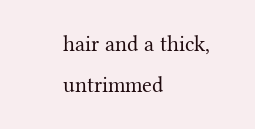hair and a thick, untrimmed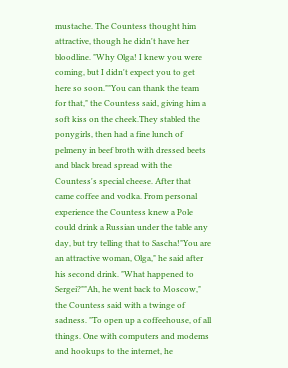mustache. The Countess thought him attractive, though he didn't have her bloodline. "Why Olga! I knew you were coming, but I didn't expect you to get here so soon.""You can thank the team for that," the Countess said, giving him a soft kiss on the cheek.They stabled the ponygirls, then had a fine lunch of pelmeny in beef broth with dressed beets and black bread spread with the Countess's special cheese. After that came coffee and vodka. From personal experience the Countess knew a Pole could drink a Russian under the table any day, but try telling that to Sascha!"You are an attractive woman, Olga," he said after his second drink. "What happened to Sergei?""Ah, he went back to Moscow," the Countess said with a twinge of sadness. "To open up a coffeehouse, of all things. One with computers and modems and hookups to the internet, he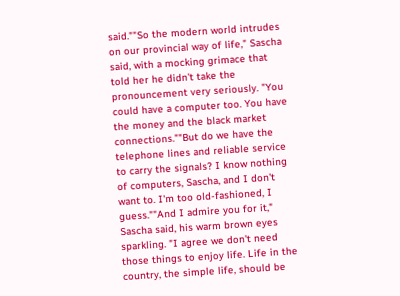said.""So the modern world intrudes on our provincial way of life," Sascha said, with a mocking grimace that told her he didn't take the pronouncement very seriously. "You could have a computer too. You have the money and the black market connections.""But do we have the telephone lines and reliable service to carry the signals? I know nothing of computers, Sascha, and I don't want to. I'm too old-fashioned, I guess.""And I admire you for it," Sascha said, his warm brown eyes sparkling. "I agree we don't need those things to enjoy life. Life in the country, the simple life, should be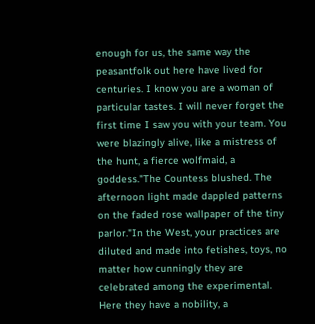enough for us, the same way the peasantfolk out here have lived for centuries. I know you are a woman of particular tastes. I will never forget the first time I saw you with your team. You were blazingly alive, like a mistress of the hunt, a fierce wolfmaid, a goddess."The Countess blushed. The afternoon light made dappled patterns on the faded rose wallpaper of the tiny parlor."In the West, your practices are diluted and made into fetishes, toys, no matter how cunningly they are celebrated among the experimental. Here they have a nobility, a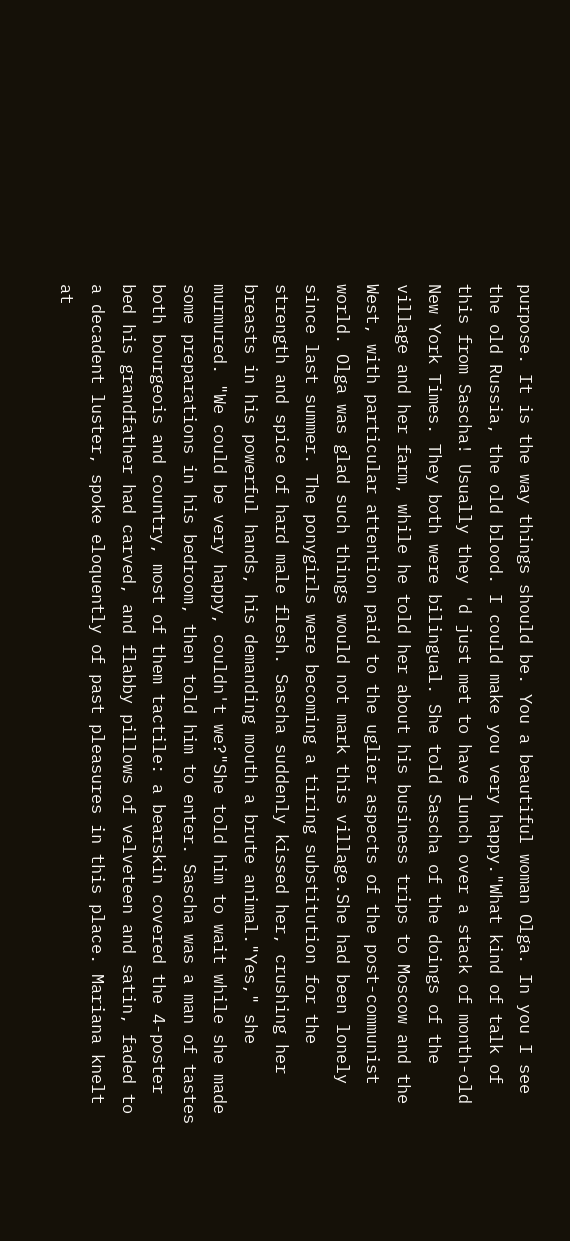purpose. It is the way things should be. You a beautiful woman Olga. In you I see the old Russia, the old blood. I could make you very happy."What kind of talk of this from Sascha! Usually they 'd just met to have lunch over a stack of month-old New York Times. They both were bilingual. She told Sascha of the doings of the village and her farm, while he told her about his business trips to Moscow and the West, with particular attention paid to the uglier aspects of the post-communist world. Olga was glad such things would not mark this village.She had been lonely since last summer. The ponygirls were becoming a tiring substitution for the strength and spice of hard male flesh. Sascha suddenly kissed her, crushing her breasts in his powerful hands, his demanding mouth a brute animal."Yes," she murmured. "We could be very happy, couldn't we?"She told him to wait while she made some preparations in his bedroom, then told him to enter. Sascha was a man of tastes both bourgeois and country, most of them tactile: a bearskin covered the 4-poster bed his grandfather had carved, and flabby pillows of velveteen and satin, faded to a decadent luster, spoke eloquently of past pleasures in this place. Mariana knelt at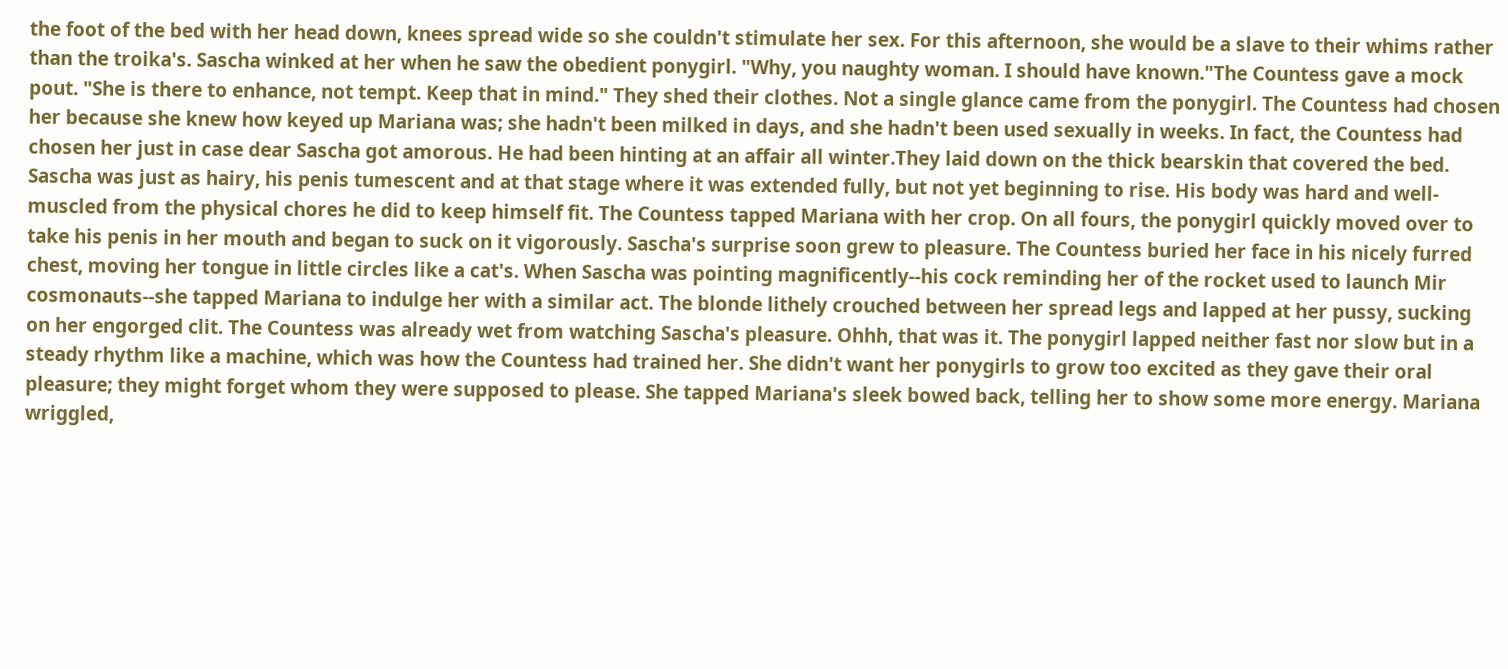the foot of the bed with her head down, knees spread wide so she couldn't stimulate her sex. For this afternoon, she would be a slave to their whims rather than the troika's. Sascha winked at her when he saw the obedient ponygirl. "Why, you naughty woman. I should have known."The Countess gave a mock pout. "She is there to enhance, not tempt. Keep that in mind." They shed their clothes. Not a single glance came from the ponygirl. The Countess had chosen her because she knew how keyed up Mariana was; she hadn't been milked in days, and she hadn't been used sexually in weeks. In fact, the Countess had chosen her just in case dear Sascha got amorous. He had been hinting at an affair all winter.They laid down on the thick bearskin that covered the bed. Sascha was just as hairy, his penis tumescent and at that stage where it was extended fully, but not yet beginning to rise. His body was hard and well-muscled from the physical chores he did to keep himself fit. The Countess tapped Mariana with her crop. On all fours, the ponygirl quickly moved over to take his penis in her mouth and began to suck on it vigorously. Sascha's surprise soon grew to pleasure. The Countess buried her face in his nicely furred chest, moving her tongue in little circles like a cat's. When Sascha was pointing magnificently--his cock reminding her of the rocket used to launch Mir cosmonauts--she tapped Mariana to indulge her with a similar act. The blonde lithely crouched between her spread legs and lapped at her pussy, sucking on her engorged clit. The Countess was already wet from watching Sascha's pleasure. Ohhh, that was it. The ponygirl lapped neither fast nor slow but in a steady rhythm like a machine, which was how the Countess had trained her. She didn't want her ponygirls to grow too excited as they gave their oral pleasure; they might forget whom they were supposed to please. She tapped Mariana's sleek bowed back, telling her to show some more energy. Mariana wriggled,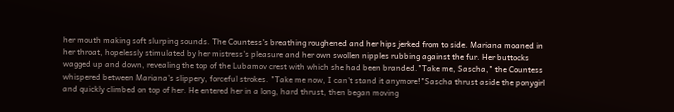her mouth making soft slurping sounds. The Countess's breathing roughened and her hips jerked from to side. Mariana moaned in her throat, hopelessly stimulated by her mistress's pleasure and her own swollen nipples rubbing against the fur. Her buttocks wagged up and down, revealing the top of the Lubamov crest with which she had been branded."Take me, Sascha," the Countess whispered between Mariana's slippery, forceful strokes. "Take me now, I can't stand it anymore!"Sascha thrust aside the ponygirl and quickly climbed on top of her. He entered her in a long, hard thrust, then began moving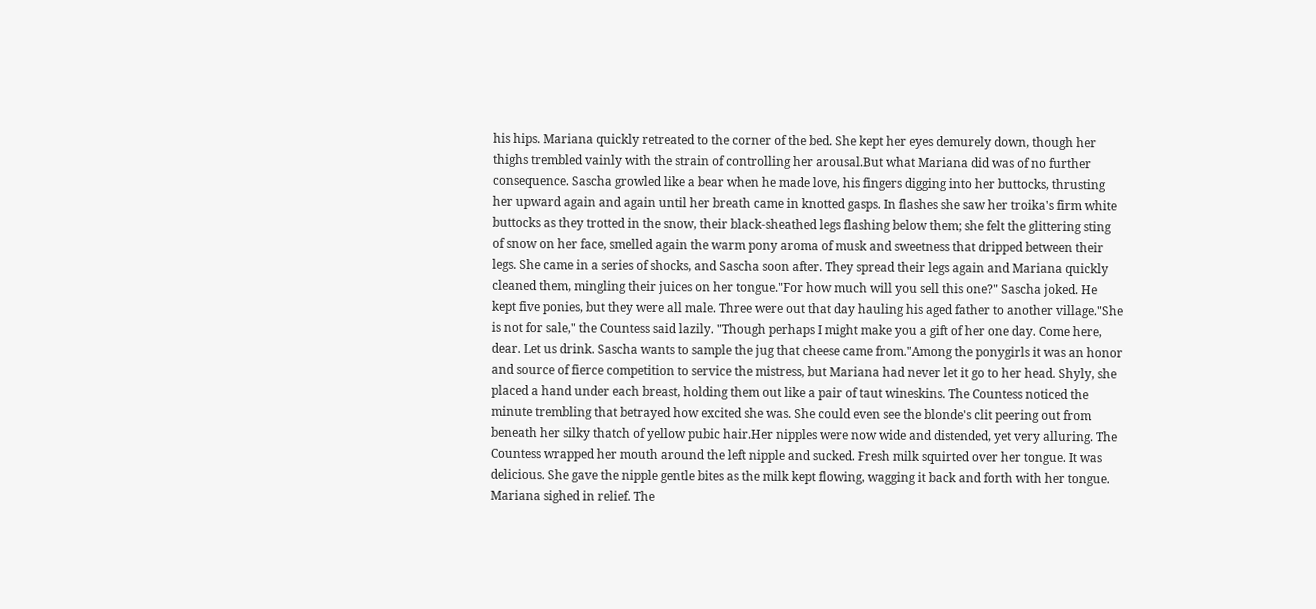his hips. Mariana quickly retreated to the corner of the bed. She kept her eyes demurely down, though her thighs trembled vainly with the strain of controlling her arousal.But what Mariana did was of no further consequence. Sascha growled like a bear when he made love, his fingers digging into her buttocks, thrusting her upward again and again until her breath came in knotted gasps. In flashes she saw her troika's firm white buttocks as they trotted in the snow, their black-sheathed legs flashing below them; she felt the glittering sting of snow on her face, smelled again the warm pony aroma of musk and sweetness that dripped between their legs. She came in a series of shocks, and Sascha soon after. They spread their legs again and Mariana quickly cleaned them, mingling their juices on her tongue."For how much will you sell this one?" Sascha joked. He kept five ponies, but they were all male. Three were out that day hauling his aged father to another village."She is not for sale," the Countess said lazily. "Though perhaps I might make you a gift of her one day. Come here, dear. Let us drink. Sascha wants to sample the jug that cheese came from."Among the ponygirls it was an honor and source of fierce competition to service the mistress, but Mariana had never let it go to her head. Shyly, she placed a hand under each breast, holding them out like a pair of taut wineskins. The Countess noticed the minute trembling that betrayed how excited she was. She could even see the blonde's clit peering out from beneath her silky thatch of yellow pubic hair.Her nipples were now wide and distended, yet very alluring. The Countess wrapped her mouth around the left nipple and sucked. Fresh milk squirted over her tongue. It was delicious. She gave the nipple gentle bites as the milk kept flowing, wagging it back and forth with her tongue. Mariana sighed in relief. The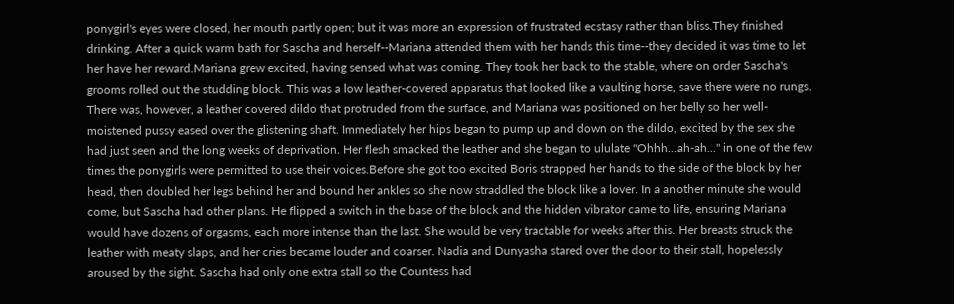ponygirl's eyes were closed, her mouth partly open; but it was more an expression of frustrated ecstasy rather than bliss.They finished drinking. After a quick warm bath for Sascha and herself--Mariana attended them with her hands this time--they decided it was time to let her have her reward.Mariana grew excited, having sensed what was coming. They took her back to the stable, where on order Sascha's grooms rolled out the studding block. This was a low leather-covered apparatus that looked like a vaulting horse, save there were no rungs. There was, however, a leather covered dildo that protruded from the surface, and Mariana was positioned on her belly so her well-moistened pussy eased over the glistening shaft. Immediately her hips began to pump up and down on the dildo, excited by the sex she had just seen and the long weeks of deprivation. Her flesh smacked the leather and she began to ululate "Ohhh...ah-ah..." in one of the few times the ponygirls were permitted to use their voices.Before she got too excited Boris strapped her hands to the side of the block by her head, then doubled her legs behind her and bound her ankles so she now straddled the block like a lover. In a another minute she would come, but Sascha had other plans. He flipped a switch in the base of the block and the hidden vibrator came to life, ensuring Mariana would have dozens of orgasms, each more intense than the last. She would be very tractable for weeks after this. Her breasts struck the leather with meaty slaps, and her cries became louder and coarser. Nadia and Dunyasha stared over the door to their stall, hopelessly aroused by the sight. Sascha had only one extra stall so the Countess had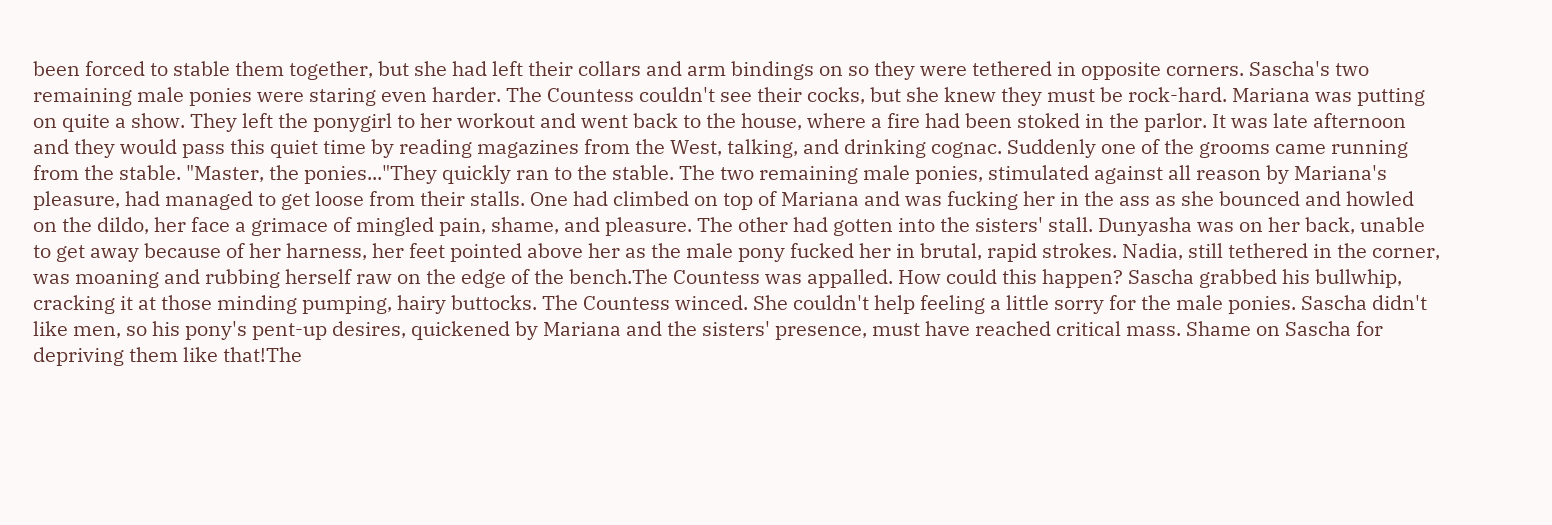been forced to stable them together, but she had left their collars and arm bindings on so they were tethered in opposite corners. Sascha's two remaining male ponies were staring even harder. The Countess couldn't see their cocks, but she knew they must be rock-hard. Mariana was putting on quite a show. They left the ponygirl to her workout and went back to the house, where a fire had been stoked in the parlor. It was late afternoon and they would pass this quiet time by reading magazines from the West, talking, and drinking cognac. Suddenly one of the grooms came running from the stable. "Master, the ponies..."They quickly ran to the stable. The two remaining male ponies, stimulated against all reason by Mariana's pleasure, had managed to get loose from their stalls. One had climbed on top of Mariana and was fucking her in the ass as she bounced and howled on the dildo, her face a grimace of mingled pain, shame, and pleasure. The other had gotten into the sisters' stall. Dunyasha was on her back, unable to get away because of her harness, her feet pointed above her as the male pony fucked her in brutal, rapid strokes. Nadia, still tethered in the corner, was moaning and rubbing herself raw on the edge of the bench.The Countess was appalled. How could this happen? Sascha grabbed his bullwhip, cracking it at those minding pumping, hairy buttocks. The Countess winced. She couldn't help feeling a little sorry for the male ponies. Sascha didn't like men, so his pony's pent-up desires, quickened by Mariana and the sisters' presence, must have reached critical mass. Shame on Sascha for depriving them like that!The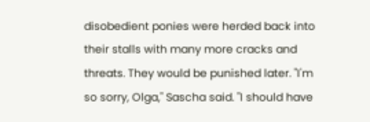disobedient ponies were herded back into their stalls with many more cracks and threats. They would be punished later. "I'm so sorry, Olga," Sascha said. "I should have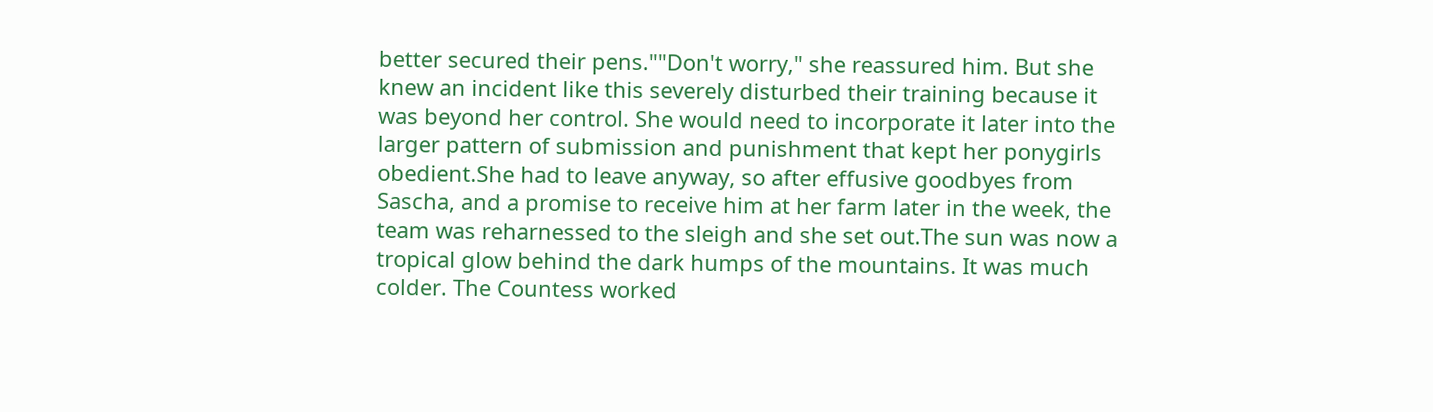better secured their pens.""Don't worry," she reassured him. But she knew an incident like this severely disturbed their training because it was beyond her control. She would need to incorporate it later into the larger pattern of submission and punishment that kept her ponygirls obedient.She had to leave anyway, so after effusive goodbyes from Sascha, and a promise to receive him at her farm later in the week, the team was reharnessed to the sleigh and she set out.The sun was now a tropical glow behind the dark humps of the mountains. It was much colder. The Countess worked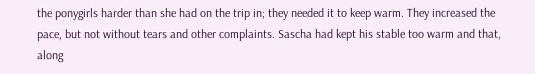the ponygirls harder than she had on the trip in; they needed it to keep warm. They increased the pace, but not without tears and other complaints. Sascha had kept his stable too warm and that, along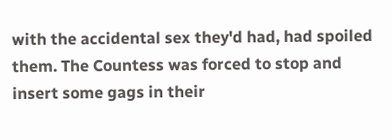with the accidental sex they'd had, had spoiled them. The Countess was forced to stop and insert some gags in their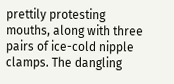prettily protesting mouths, along with three pairs of ice-cold nipple clamps. The dangling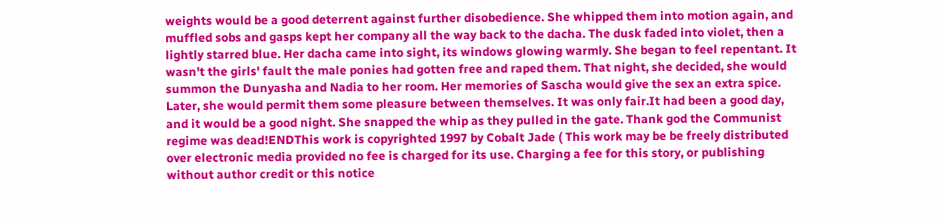weights would be a good deterrent against further disobedience. She whipped them into motion again, and muffled sobs and gasps kept her company all the way back to the dacha. The dusk faded into violet, then a lightly starred blue. Her dacha came into sight, its windows glowing warmly. She began to feel repentant. It wasn't the girls' fault the male ponies had gotten free and raped them. That night, she decided, she would summon the Dunyasha and Nadia to her room. Her memories of Sascha would give the sex an extra spice. Later, she would permit them some pleasure between themselves. It was only fair.It had been a good day, and it would be a good night. She snapped the whip as they pulled in the gate. Thank god the Communist regime was dead!ENDThis work is copyrighted 1997 by Cobalt Jade ( This work may be be freely distributed over electronic media provided no fee is charged for its use. Charging a fee for this story, or publishing without author credit or this notice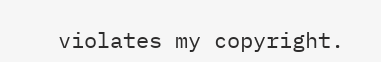violates my copyright.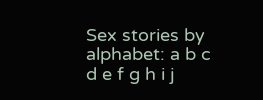Sex stories by alphabet: a b c d e f g h i j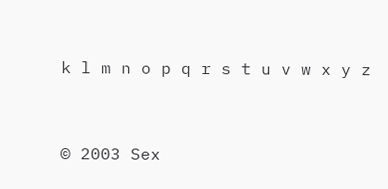k l m n o p q r s t u v w x y z


© 2003 Sex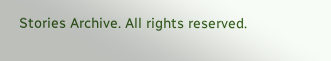Stories Archive. All rights reserved.